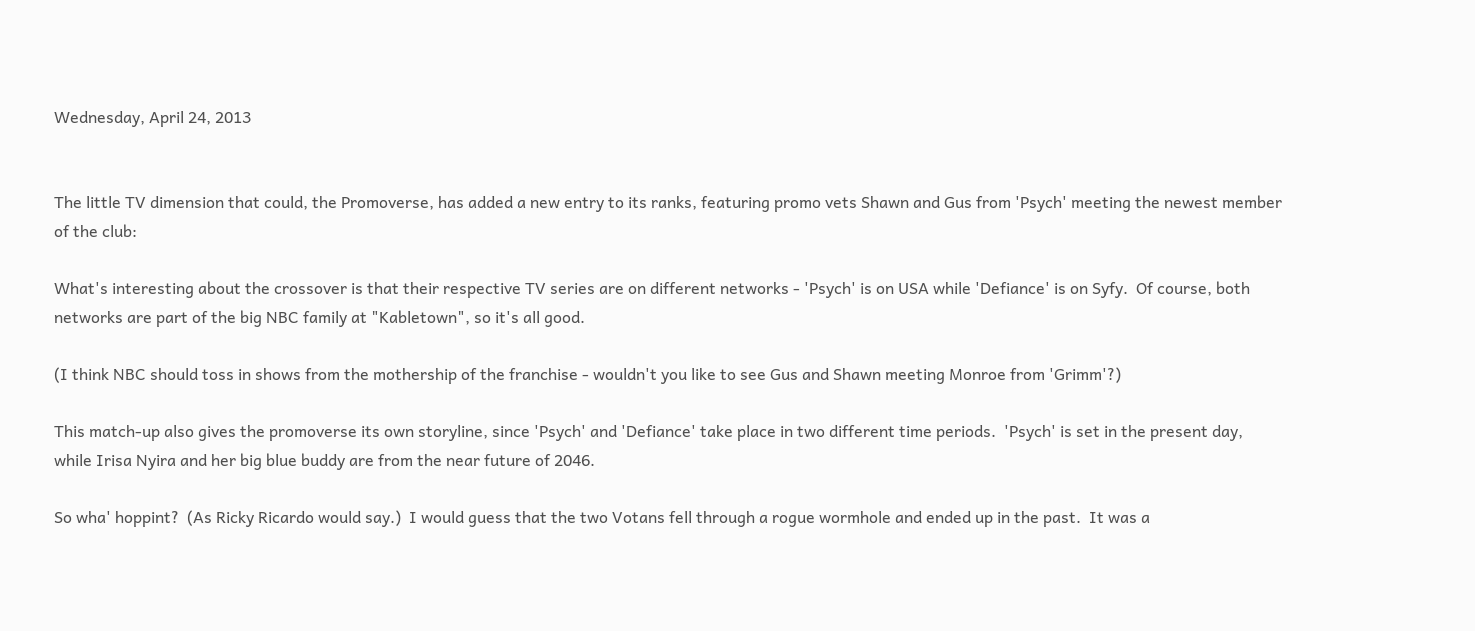Wednesday, April 24, 2013


The little TV dimension that could, the Promoverse, has added a new entry to its ranks, featuring promo vets Shawn and Gus from 'Psych' meeting the newest member of the club:

What's interesting about the crossover is that their respective TV series are on different networks - 'Psych' is on USA while 'Defiance' is on Syfy.  Of course, both networks are part of the big NBC family at "Kabletown", so it's all good.

(I think NBC should toss in shows from the mothership of the franchise - wouldn't you like to see Gus and Shawn meeting Monroe from 'Grimm'?)

This match-up also gives the promoverse its own storyline, since 'Psych' and 'Defiance' take place in two different time periods.  'Psych' is set in the present day, while Irisa Nyira and her big blue buddy are from the near future of 2046.

So wha' hoppint?  (As Ricky Ricardo would say.)  I would guess that the two Votans fell through a rogue wormhole and ended up in the past.  It was a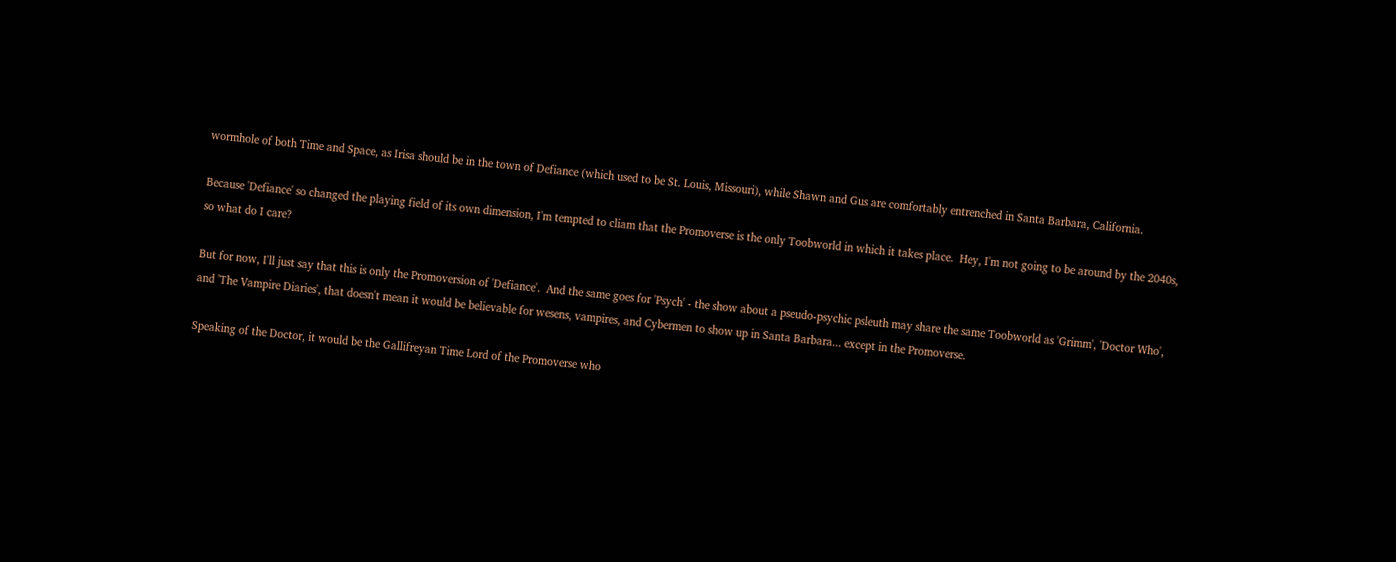wormhole of both Time and Space, as Irisa should be in the town of Defiance (which used to be St. Louis, Missouri), while Shawn and Gus are comfortably entrenched in Santa Barbara, California.

Because 'Defiance' so changed the playing field of its own dimension, I'm tempted to cliam that the Promoverse is the only Toobworld in which it takes place.  Hey, I'm not going to be around by the 2040s, so what do I care?

But for now, I'll just say that this is only the Promoversion of 'Defiance'.  And the same goes for 'Psych' - the show about a pseudo-psychic psleuth may share the same Toobworld as 'Grimm', 'Doctor Who', and 'The Vampire Diaries', that doesn't mean it would be believable for wesens, vampires, and Cybermen to show up in Santa Barbara... except in the Promoverse.

Speaking of the Doctor, it would be the Gallifreyan Time Lord of the Promoverse who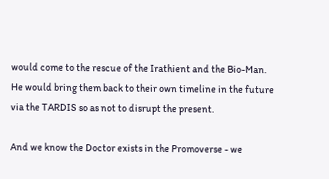would come to the rescue of the Irathient and the Bio-Man.  He would bring them back to their own timeline in the future via the TARDIS so as not to disrupt the present.

And we know the Doctor exists in the Promoverse - we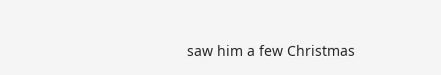saw him a few Christmas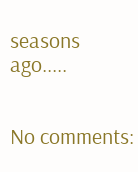seasons ago.....


No comments: